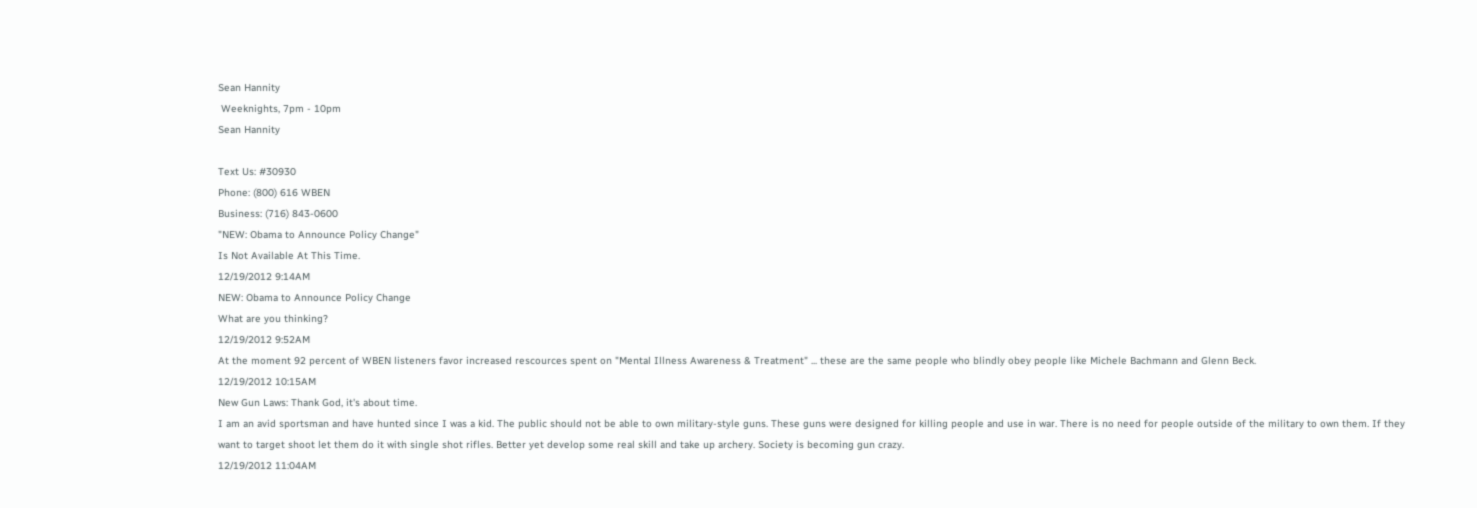Sean Hannity
 Weeknights, 7pm - 10pm
Sean Hannity

Text Us: #30930
Phone: (800) 616 WBEN
Business: (716) 843-0600
"NEW: Obama to Announce Policy Change"
Is Not Available At This Time.
12/19/2012 9:14AM
NEW: Obama to Announce Policy Change
What are you thinking?
12/19/2012 9:52AM
At the moment 92 percent of WBEN listeners favor increased rescources spent on "Mental Illness Awareness & Treatment" ... these are the same people who blindly obey people like Michele Bachmann and Glenn Beck.
12/19/2012 10:15AM
New Gun Laws: Thank God, it's about time.
I am an avid sportsman and have hunted since I was a kid. The public should not be able to own military-style guns. These guns were designed for killing people and use in war. There is no need for people outside of the military to own them. If they want to target shoot let them do it with single shot rifles. Better yet develop some real skill and take up archery. Society is becoming gun crazy.
12/19/2012 11:04AM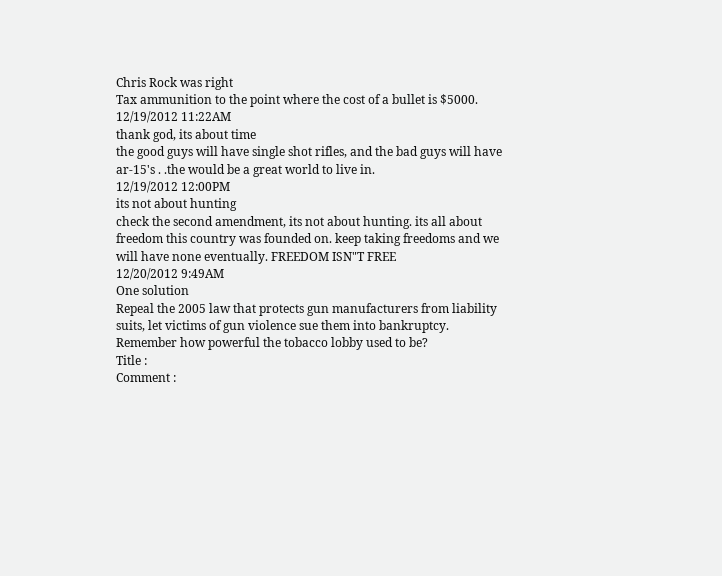Chris Rock was right
Tax ammunition to the point where the cost of a bullet is $5000.
12/19/2012 11:22AM
thank god, its about time
the good guys will have single shot rifles, and the bad guys will have ar-15's . .the would be a great world to live in.
12/19/2012 12:00PM
its not about hunting
check the second amendment, its not about hunting. its all about freedom this country was founded on. keep taking freedoms and we will have none eventually. FREEDOM ISN"T FREE
12/20/2012 9:49AM
One solution
Repeal the 2005 law that protects gun manufacturers from liability suits, let victims of gun violence sue them into bankruptcy. Remember how powerful the tobacco lobby used to be?
Title :
Comment :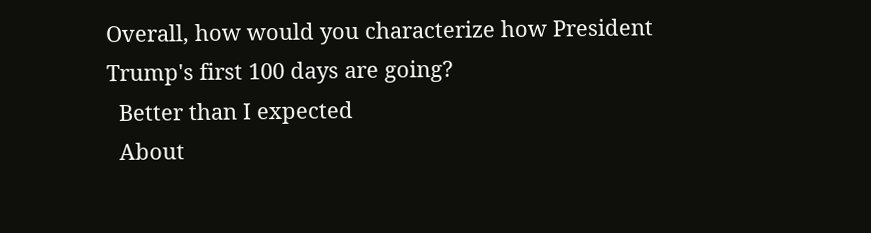Overall, how would you characterize how President Trump's first 100 days are going?
  Better than I expected
  About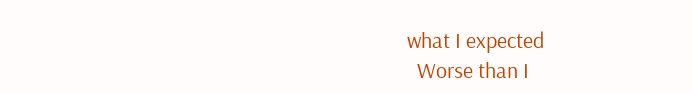what I expected
  Worse than I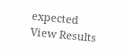expected
View Results